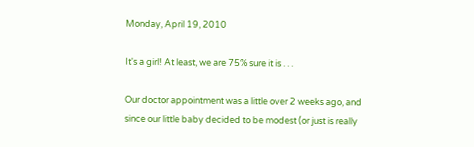Monday, April 19, 2010

It's a girl! At least, we are 75% sure it is . . .

Our doctor appointment was a little over 2 weeks ago, and since our little baby decided to be modest (or just is really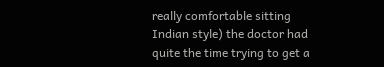really comfortable sitting Indian style) the doctor had quite the time trying to get a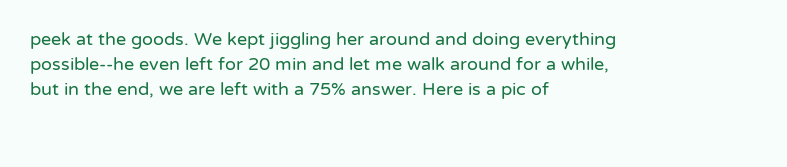peek at the goods. We kept jiggling her around and doing everything possible--he even left for 20 min and let me walk around for a while, but in the end, we are left with a 75% answer. Here is a pic of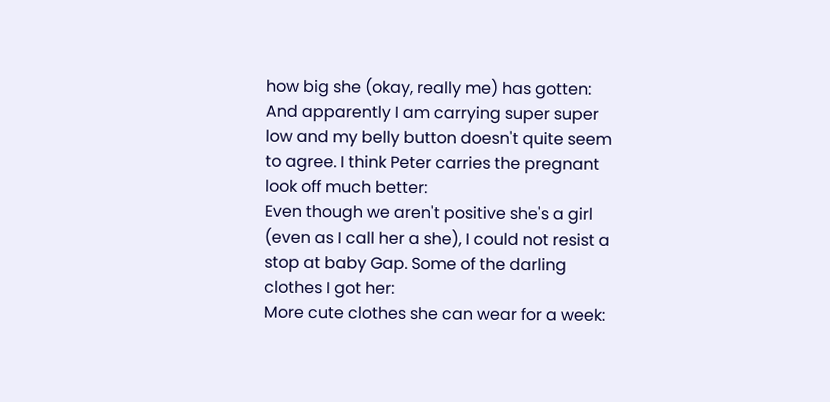how big she (okay, really me) has gotten:
And apparently I am carrying super super low and my belly button doesn't quite seem to agree. I think Peter carries the pregnant look off much better:
Even though we aren't positive she's a girl (even as I call her a she), I could not resist a stop at baby Gap. Some of the darling clothes I got her:
More cute clothes she can wear for a week: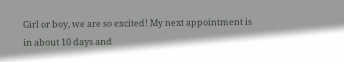Girl or boy, we are so excited! My next appointment is in about 10 days and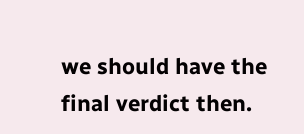we should have the final verdict then.